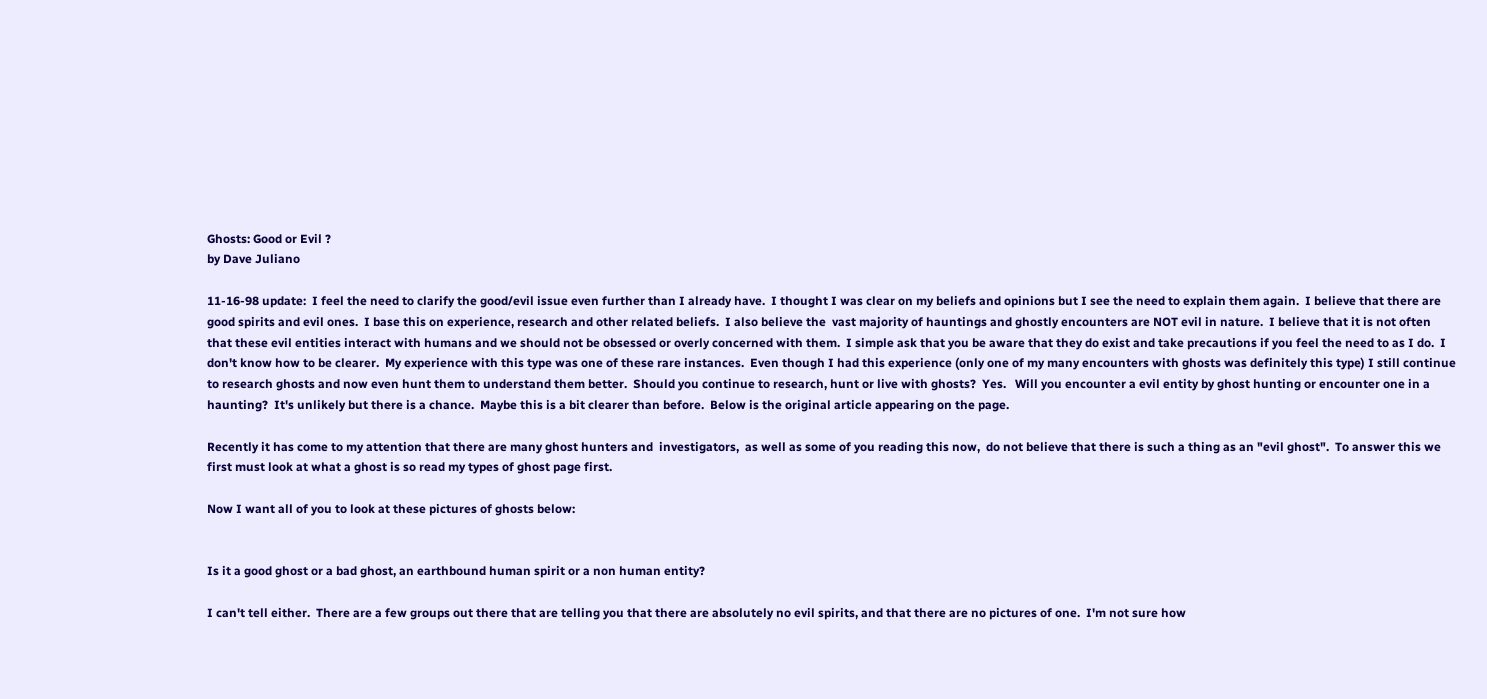Ghosts: Good or Evil ?
by Dave Juliano

11-16-98 update:  I feel the need to clarify the good/evil issue even further than I already have.  I thought I was clear on my beliefs and opinions but I see the need to explain them again.  I believe that there are good spirits and evil ones.  I base this on experience, research and other related beliefs.  I also believe the  vast majority of hauntings and ghostly encounters are NOT evil in nature.  I believe that it is not often that these evil entities interact with humans and we should not be obsessed or overly concerned with them.  I simple ask that you be aware that they do exist and take precautions if you feel the need to as I do.  I don't know how to be clearer.  My experience with this type was one of these rare instances.  Even though I had this experience (only one of my many encounters with ghosts was definitely this type) I still continue to research ghosts and now even hunt them to understand them better.  Should you continue to research, hunt or live with ghosts?  Yes.   Will you encounter a evil entity by ghost hunting or encounter one in a haunting?  It's unlikely but there is a chance.  Maybe this is a bit clearer than before.  Below is the original article appearing on the page.

Recently it has come to my attention that there are many ghost hunters and  investigators,  as well as some of you reading this now,  do not believe that there is such a thing as an "evil ghost".  To answer this we first must look at what a ghost is so read my types of ghost page first.

Now I want all of you to look at these pictures of ghosts below:


Is it a good ghost or a bad ghost, an earthbound human spirit or a non human entity?

I can't tell either.  There are a few groups out there that are telling you that there are absolutely no evil spirits, and that there are no pictures of one.  I'm not sure how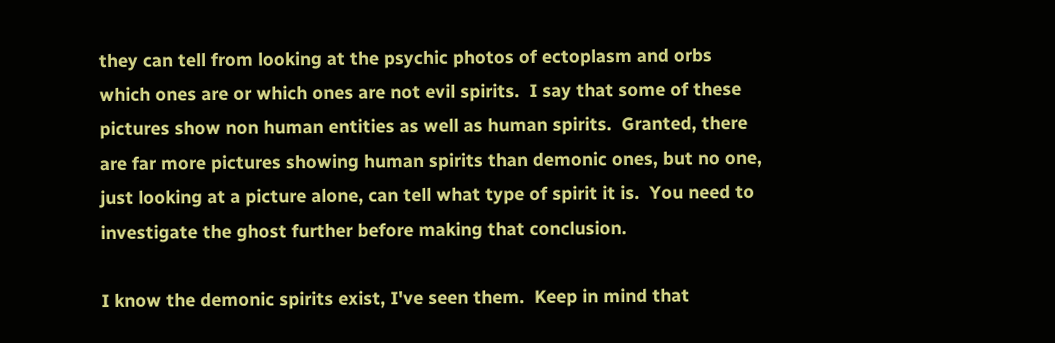they can tell from looking at the psychic photos of ectoplasm and orbs which ones are or which ones are not evil spirits.  I say that some of these pictures show non human entities as well as human spirits.  Granted, there are far more pictures showing human spirits than demonic ones, but no one, just looking at a picture alone, can tell what type of spirit it is.  You need to investigate the ghost further before making that conclusion.

I know the demonic spirits exist, I've seen them.  Keep in mind that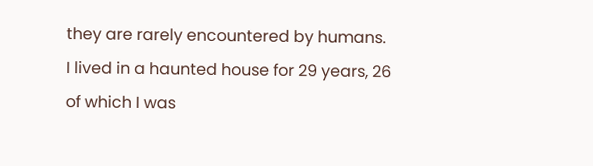they are rarely encountered by humans.  I lived in a haunted house for 29 years, 26 of which I was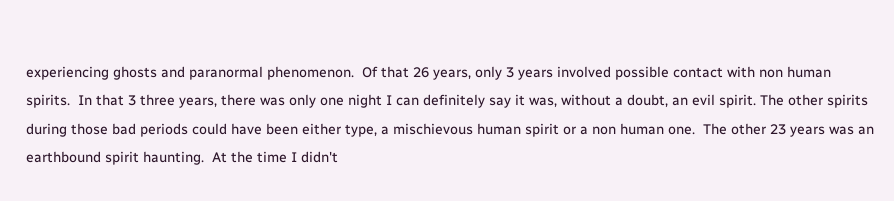experiencing ghosts and paranormal phenomenon.  Of that 26 years, only 3 years involved possible contact with non human spirits.  In that 3 three years, there was only one night I can definitely say it was, without a doubt, an evil spirit. The other spirits during those bad periods could have been either type, a mischievous human spirit or a non human one.  The other 23 years was an earthbound spirit haunting.  At the time I didn't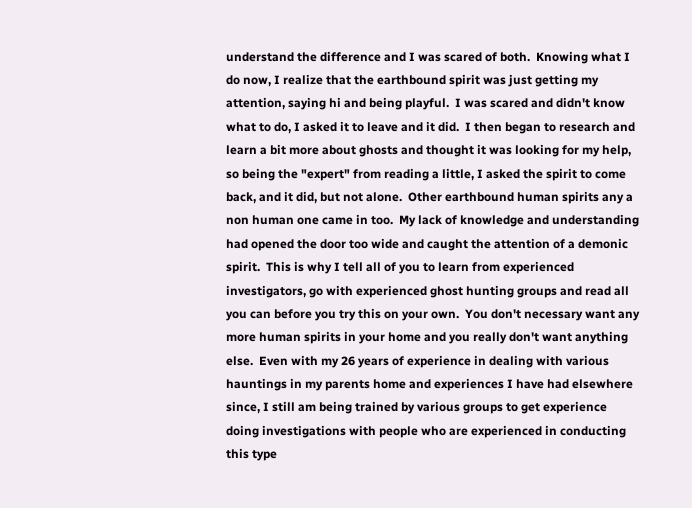understand the difference and I was scared of both.  Knowing what I do now, I realize that the earthbound spirit was just getting my attention, saying hi and being playful.  I was scared and didn't know what to do, I asked it to leave and it did.  I then began to research and learn a bit more about ghosts and thought it was looking for my help, so being the "expert" from reading a little, I asked the spirit to come back, and it did, but not alone.  Other earthbound human spirits any a non human one came in too.  My lack of knowledge and understanding had opened the door too wide and caught the attention of a demonic spirit.  This is why I tell all of you to learn from experienced investigators, go with experienced ghost hunting groups and read all you can before you try this on your own.  You don't necessary want any more human spirits in your home and you really don't want anything else.  Even with my 26 years of experience in dealing with various hauntings in my parents home and experiences I have had elsewhere since, I still am being trained by various groups to get experience doing investigations with people who are experienced in conducting this type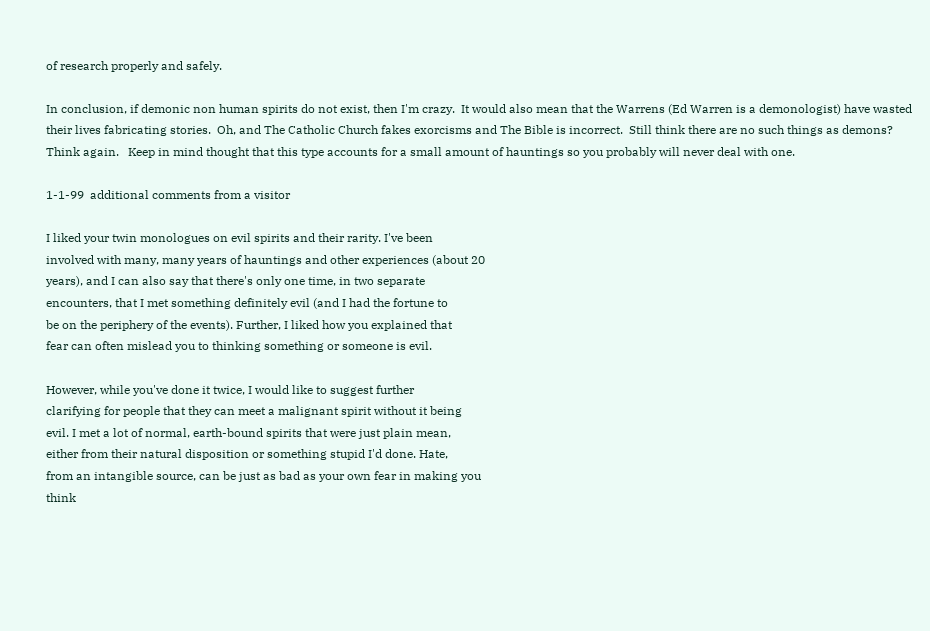of research properly and safely.

In conclusion, if demonic non human spirits do not exist, then I'm crazy.  It would also mean that the Warrens (Ed Warren is a demonologist) have wasted their lives fabricating stories.  Oh, and The Catholic Church fakes exorcisms and The Bible is incorrect.  Still think there are no such things as demons?  Think again.   Keep in mind thought that this type accounts for a small amount of hauntings so you probably will never deal with one.

1-1-99  additional comments from a visitor

I liked your twin monologues on evil spirits and their rarity. I've been
involved with many, many years of hauntings and other experiences (about 20
years), and I can also say that there's only one time, in two separate
encounters, that I met something definitely evil (and I had the fortune to
be on the periphery of the events). Further, I liked how you explained that
fear can often mislead you to thinking something or someone is evil.

However, while you've done it twice, I would like to suggest further
clarifying for people that they can meet a malignant spirit without it being
evil. I met a lot of normal, earth-bound spirits that were just plain mean,
either from their natural disposition or something stupid I'd done. Hate,
from an intangible source, can be just as bad as your own fear in making you
think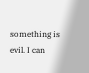something is evil. I can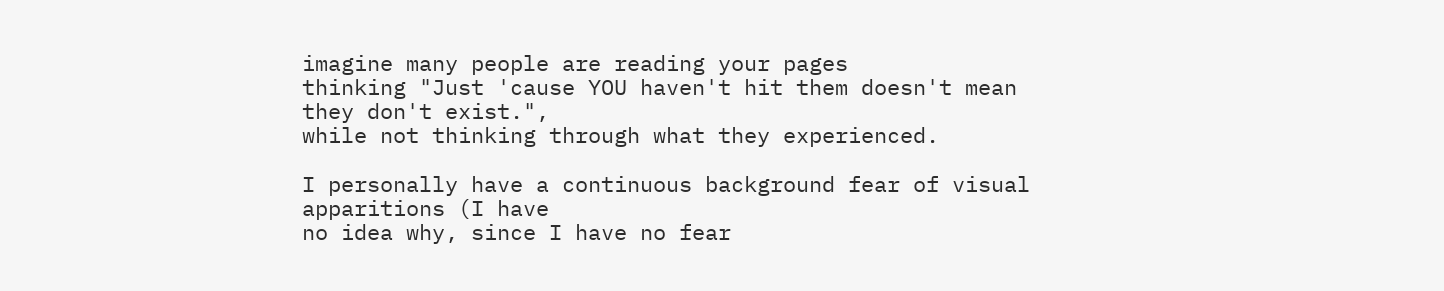imagine many people are reading your pages
thinking "Just 'cause YOU haven't hit them doesn't mean they don't exist.",
while not thinking through what they experienced.

I personally have a continuous background fear of visual apparitions (I have
no idea why, since I have no fear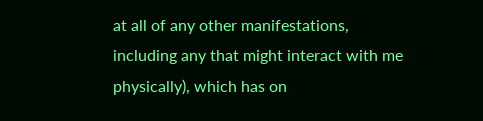at all of any other manifestations,
including any that might interact with me physically), which has on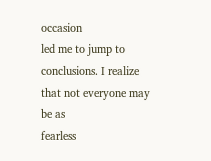occasion
led me to jump to conclusions. I realize that not everyone may be as
fearless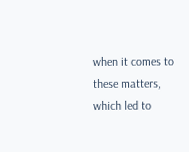when it comes to these matters, which led to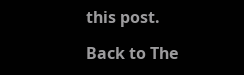this post.

Back to The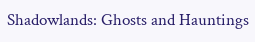Shadowlands: Ghosts and Hauntings